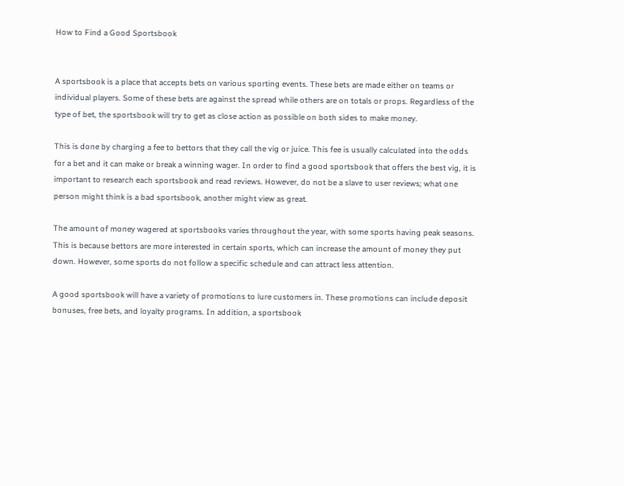How to Find a Good Sportsbook


A sportsbook is a place that accepts bets on various sporting events. These bets are made either on teams or individual players. Some of these bets are against the spread while others are on totals or props. Regardless of the type of bet, the sportsbook will try to get as close action as possible on both sides to make money.

This is done by charging a fee to bettors that they call the vig or juice. This fee is usually calculated into the odds for a bet and it can make or break a winning wager. In order to find a good sportsbook that offers the best vig, it is important to research each sportsbook and read reviews. However, do not be a slave to user reviews; what one person might think is a bad sportsbook, another might view as great.

The amount of money wagered at sportsbooks varies throughout the year, with some sports having peak seasons. This is because bettors are more interested in certain sports, which can increase the amount of money they put down. However, some sports do not follow a specific schedule and can attract less attention.

A good sportsbook will have a variety of promotions to lure customers in. These promotions can include deposit bonuses, free bets, and loyalty programs. In addition, a sportsbook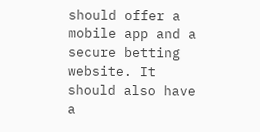should offer a mobile app and a secure betting website. It should also have a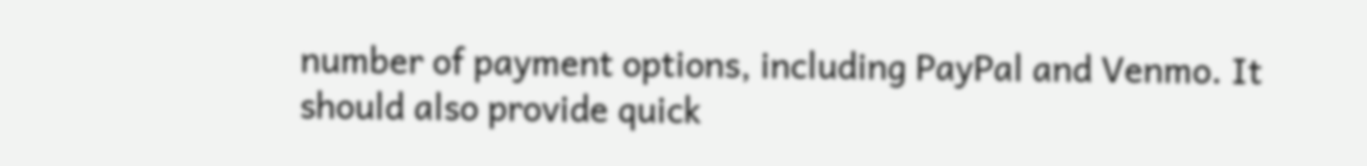number of payment options, including PayPal and Venmo. It should also provide quick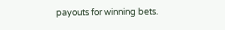payouts for winning bets.